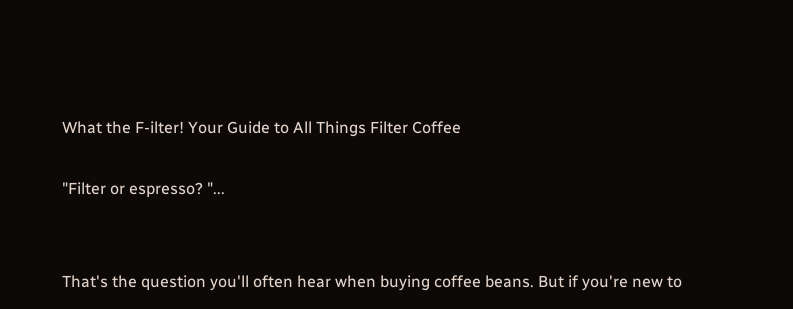What the F-ilter! Your Guide to All Things Filter Coffee

"Filter or espresso? "...


That's the question you'll often hear when buying coffee beans. But if you're new to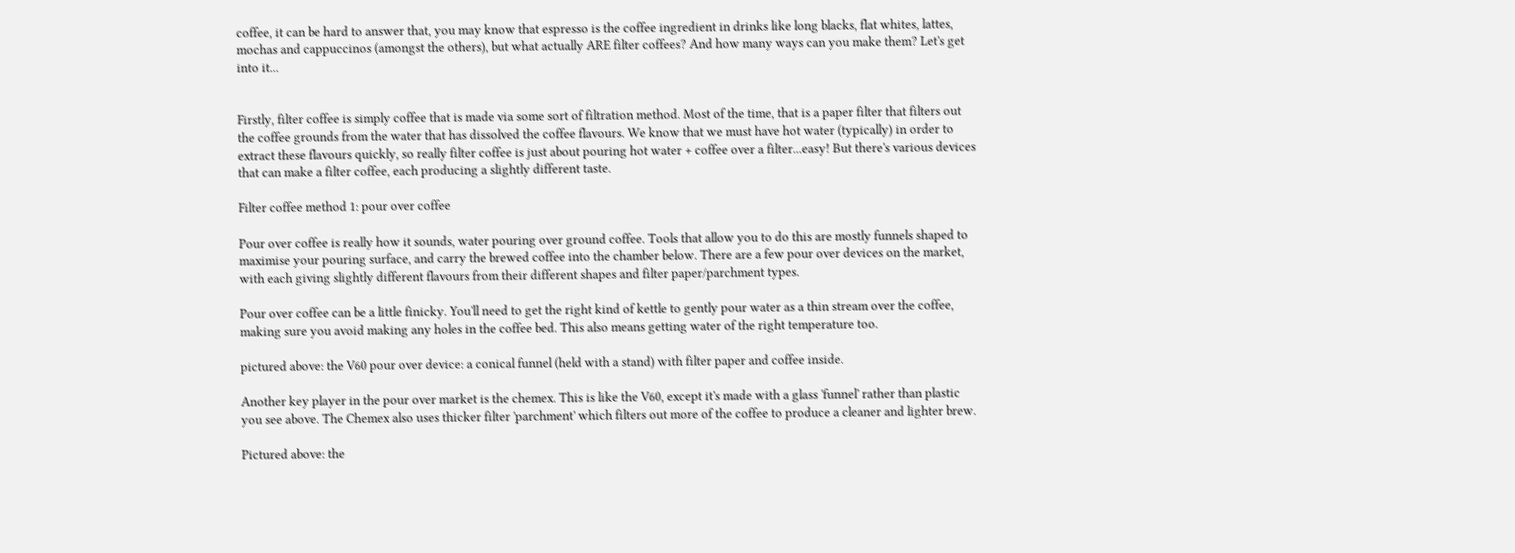coffee, it can be hard to answer that, you may know that espresso is the coffee ingredient in drinks like long blacks, flat whites, lattes, mochas and cappuccinos (amongst the others), but what actually ARE filter coffees? And how many ways can you make them? Let's get into it...


Firstly, filter coffee is simply coffee that is made via some sort of filtration method. Most of the time, that is a paper filter that filters out the coffee grounds from the water that has dissolved the coffee flavours. We know that we must have hot water (typically) in order to extract these flavours quickly, so really filter coffee is just about pouring hot water + coffee over a filter...easy! But there's various devices that can make a filter coffee, each producing a slightly different taste.

Filter coffee method 1: pour over coffee

Pour over coffee is really how it sounds, water pouring over ground coffee. Tools that allow you to do this are mostly funnels shaped to maximise your pouring surface, and carry the brewed coffee into the chamber below. There are a few pour over devices on the market, with each giving slightly different flavours from their different shapes and filter paper/parchment types.

Pour over coffee can be a little finicky. You'll need to get the right kind of kettle to gently pour water as a thin stream over the coffee, making sure you avoid making any holes in the coffee bed. This also means getting water of the right temperature too.

pictured above: the V60 pour over device: a conical funnel (held with a stand) with filter paper and coffee inside.

Another key player in the pour over market is the chemex. This is like the V60, except it's made with a glass 'funnel' rather than plastic you see above. The Chemex also uses thicker filter 'parchment' which filters out more of the coffee to produce a cleaner and lighter brew.

Pictured above: the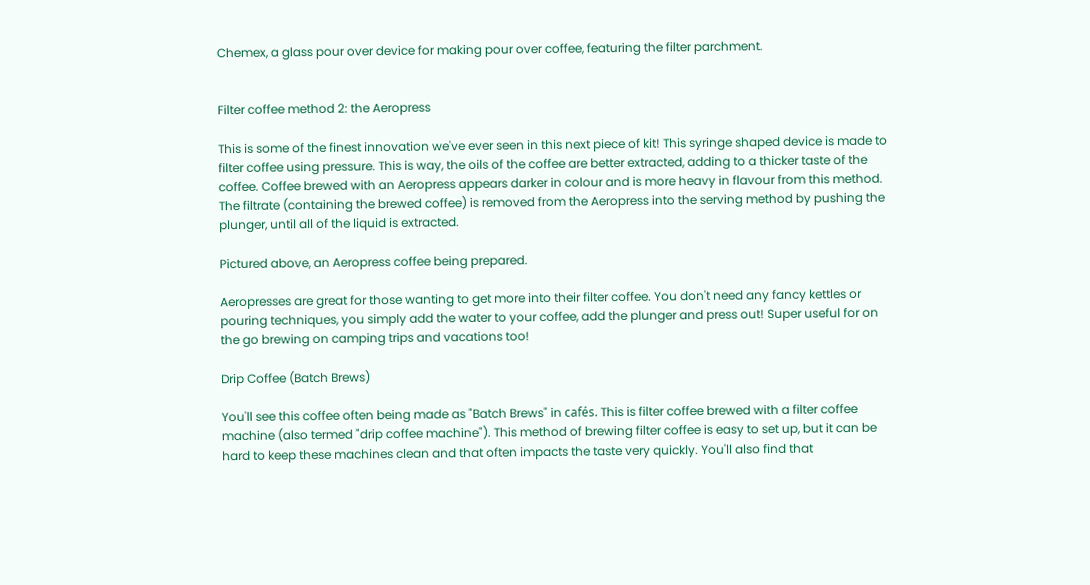Chemex, a glass pour over device for making pour over coffee, featuring the filter parchment.


Filter coffee method 2: the Aeropress

This is some of the finest innovation we've ever seen in this next piece of kit! This syringe shaped device is made to filter coffee using pressure. This is way, the oils of the coffee are better extracted, adding to a thicker taste of the coffee. Coffee brewed with an Aeropress appears darker in colour and is more heavy in flavour from this method. The filtrate (containing the brewed coffee) is removed from the Aeropress into the serving method by pushing the plunger, until all of the liquid is extracted.

Pictured above, an Aeropress coffee being prepared.

Aeropresses are great for those wanting to get more into their filter coffee. You don't need any fancy kettles or pouring techniques, you simply add the water to your coffee, add the plunger and press out! Super useful for on the go brewing on camping trips and vacations too!

Drip Coffee (Batch Brews)

You'll see this coffee often being made as "Batch Brews" in cafés. This is filter coffee brewed with a filter coffee machine (also termed "drip coffee machine"). This method of brewing filter coffee is easy to set up, but it can be hard to keep these machines clean and that often impacts the taste very quickly. You'll also find that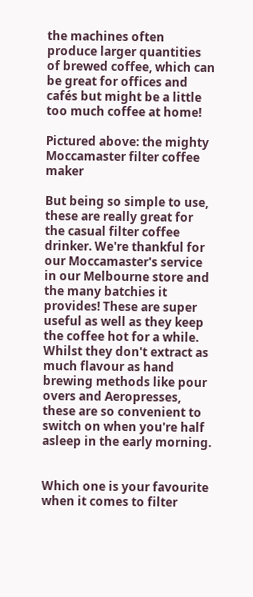the machines often produce larger quantities of brewed coffee, which can be great for offices and cafés but might be a little too much coffee at home!

Pictured above: the mighty Moccamaster filter coffee maker

But being so simple to use, these are really great for the casual filter coffee drinker. We're thankful for our Moccamaster's service in our Melbourne store and the many batchies it provides! These are super useful as well as they keep the coffee hot for a while. Whilst they don't extract as much flavour as hand brewing methods like pour overs and Aeropresses, these are so convenient to switch on when you're half asleep in the early morning.


Which one is your favourite when it comes to filter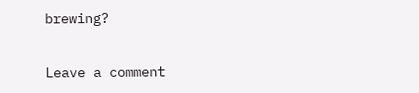brewing?


Leave a comment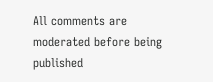All comments are moderated before being published